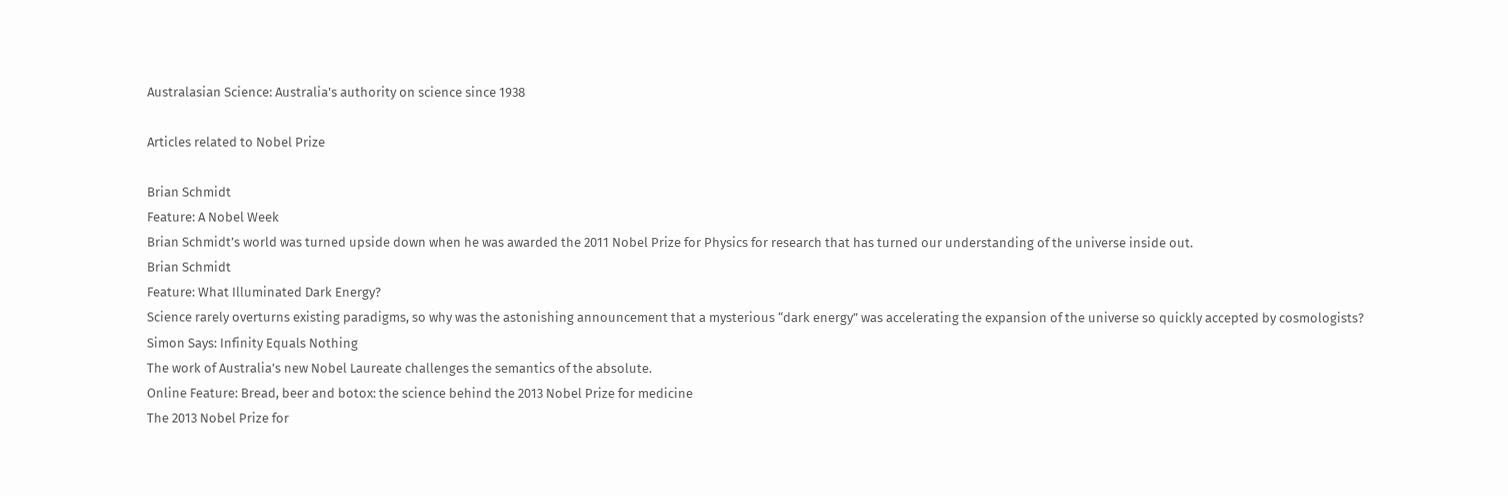Australasian Science: Australia's authority on science since 1938

Articles related to Nobel Prize

Brian Schmidt
Feature: A Nobel Week
Brian Schmidt’s world was turned upside down when he was awarded the 2011 Nobel Prize for Physics for research that has turned our understanding of the universe inside out.
Brian Schmidt
Feature: What Illuminated Dark Energy?
Science rarely overturns existing paradigms, so why was the astonishing announcement that a mysterious “dark energy” was accelerating the expansion of the universe so quickly accepted by cosmologists?
Simon Says: Infinity Equals Nothing
The work of Australia’s new Nobel Laureate challenges the semantics of the absolute.
Online Feature: Bread, beer and botox: the science behind the 2013 Nobel Prize for medicine
The 2013 Nobel Prize for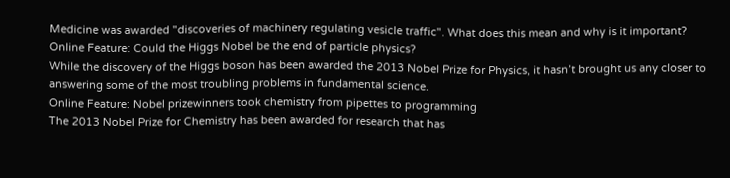Medicine was awarded "discoveries of machinery regulating vesicle traffic". What does this mean and why is it important?
Online Feature: Could the Higgs Nobel be the end of particle physics?
While the discovery of the Higgs boson has been awarded the 2013 Nobel Prize for Physics, it hasn’t brought us any closer to answering some of the most troubling problems in fundamental science.
Online Feature: Nobel prizewinners took chemistry from pipettes to programming
The 2013 Nobel Prize for Chemistry has been awarded for research that has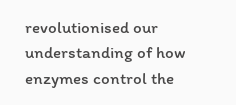revolutionised our understanding of how enzymes control the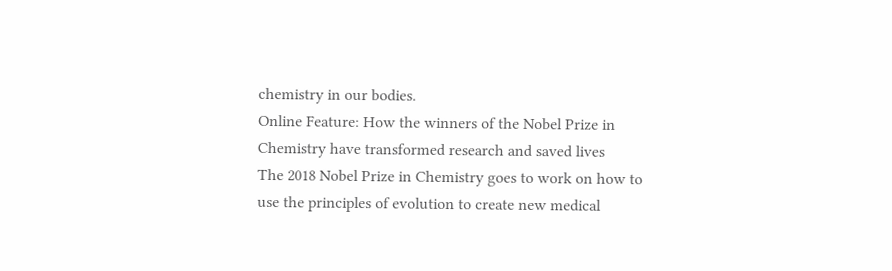chemistry in our bodies.
Online Feature: How the winners of the Nobel Prize in Chemistry have transformed research and saved lives
The 2018 Nobel Prize in Chemistry goes to work on how to use the principles of evolution to create new medical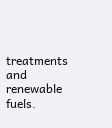treatments and renewable fuels.